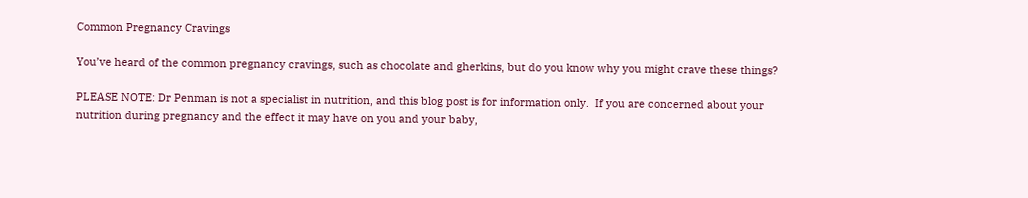Common Pregnancy Cravings

You’ve heard of the common pregnancy cravings, such as chocolate and gherkins, but do you know why you might crave these things?

PLEASE NOTE: Dr Penman is not a specialist in nutrition, and this blog post is for information only.  If you are concerned about your nutrition during pregnancy and the effect it may have on you and your baby,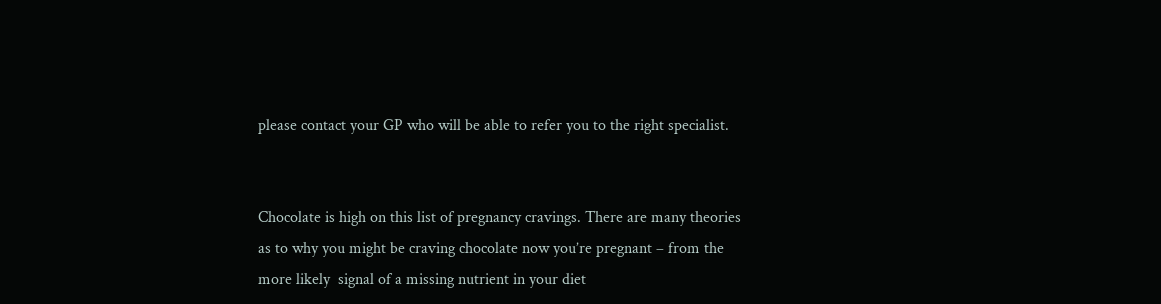please contact your GP who will be able to refer you to the right specialist.


Chocolate is high on this list of pregnancy cravings. There are many theories as to why you might be craving chocolate now you’re pregnant – from the more likely  signal of a missing nutrient in your diet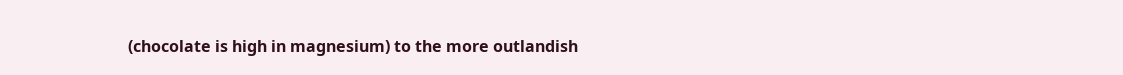(chocolate is high in magnesium) to the more outlandish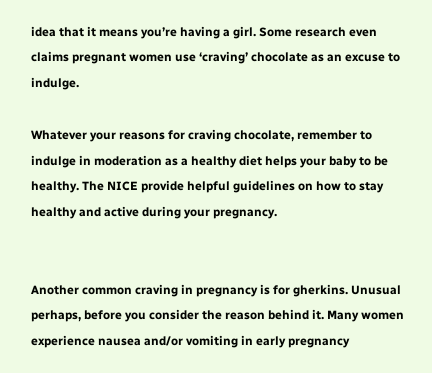idea that it means you’re having a girl. Some research even claims pregnant women use ‘craving’ chocolate as an excuse to indulge.

Whatever your reasons for craving chocolate, remember to indulge in moderation as a healthy diet helps your baby to be healthy. The NICE provide helpful guidelines on how to stay healthy and active during your pregnancy.


Another common craving in pregnancy is for gherkins. Unusual perhaps, before you consider the reason behind it. Many women experience nausea and/or vomiting in early pregnancy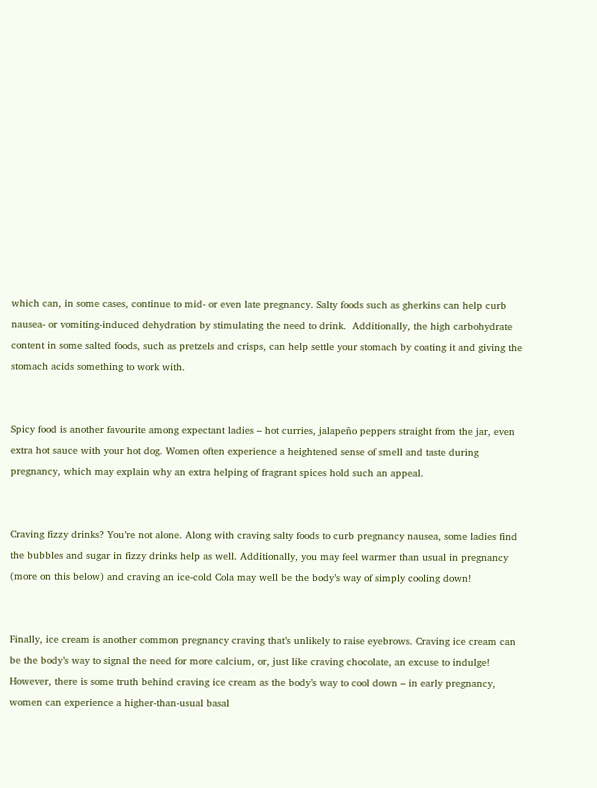which can, in some cases, continue to mid- or even late pregnancy. Salty foods such as gherkins can help curb nausea- or vomiting-induced dehydration by stimulating the need to drink.  Additionally, the high carbohydrate content in some salted foods, such as pretzels and crisps, can help settle your stomach by coating it and giving the stomach acids something to work with.


Spicy food is another favourite among expectant ladies – hot curries, jalapeño peppers straight from the jar, even extra hot sauce with your hot dog. Women often experience a heightened sense of smell and taste during pregnancy, which may explain why an extra helping of fragrant spices hold such an appeal.


Craving fizzy drinks? You’re not alone. Along with craving salty foods to curb pregnancy nausea, some ladies find the bubbles and sugar in fizzy drinks help as well. Additionally, you may feel warmer than usual in pregnancy (more on this below) and craving an ice-cold Cola may well be the body’s way of simply cooling down!


Finally, ice cream is another common pregnancy craving that’s unlikely to raise eyebrows. Craving ice cream can be the body’s way to signal the need for more calcium, or, just like craving chocolate, an excuse to indulge! However, there is some truth behind craving ice cream as the body’s way to cool down – in early pregnancy, women can experience a higher-than-usual basal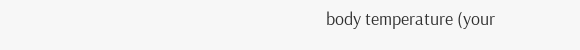body temperature (your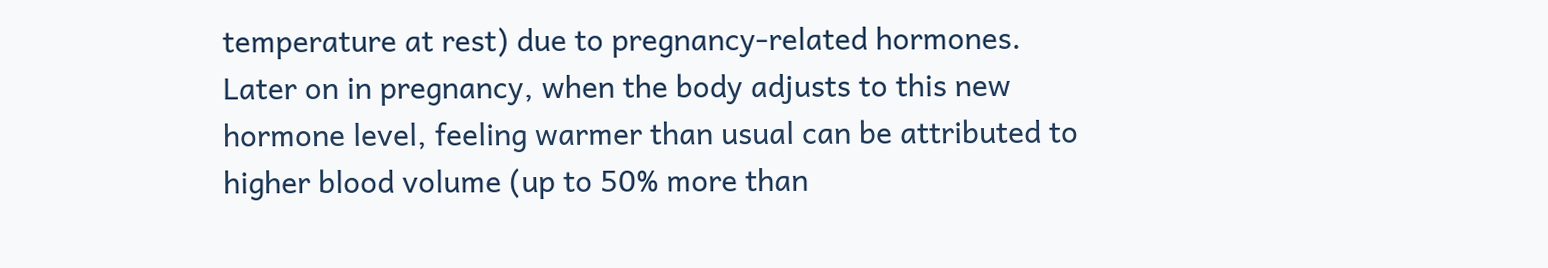temperature at rest) due to pregnancy-related hormones. Later on in pregnancy, when the body adjusts to this new hormone level, feeling warmer than usual can be attributed to higher blood volume (up to 50% more than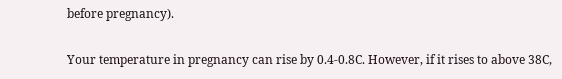before pregnancy).

Your temperature in pregnancy can rise by 0.4-0.8C. However, if it rises to above 38C,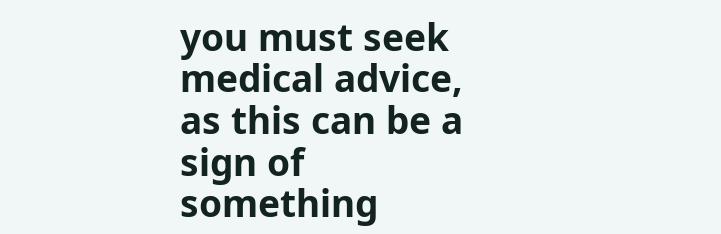you must seek medical advice, as this can be a sign of something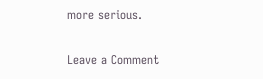more serious.

Leave a Comment